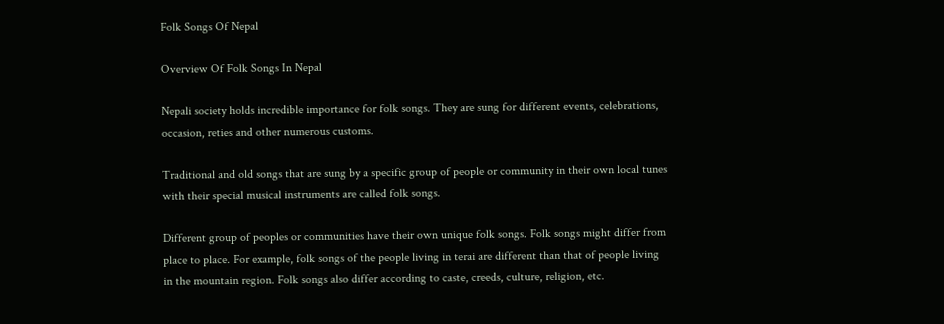Folk Songs Of Nepal

Overview Of Folk Songs In Nepal

Nepali society holds incredible importance for folk songs. They are sung for different events, celebrations, occasion, reties and other numerous customs.

Traditional and old songs that are sung by a specific group of people or community in their own local tunes with their special musical instruments are called folk songs.

Different group of peoples or communities have their own unique folk songs. Folk songs might differ from place to place. For example, folk songs of the people living in terai are different than that of people living in the mountain region. Folk songs also differ according to caste, creeds, culture, religion, etc.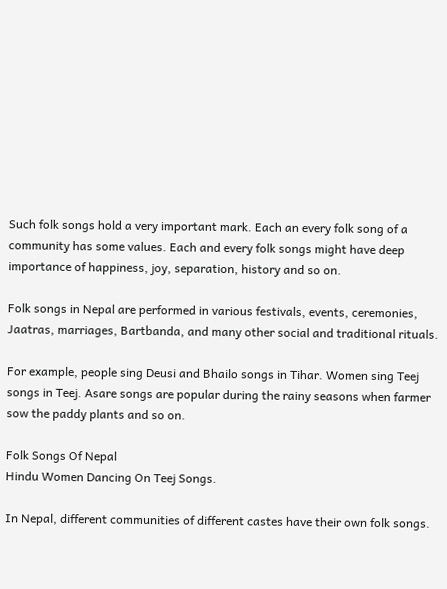Such folk songs hold a very important mark. Each an every folk song of a community has some values. Each and every folk songs might have deep importance of happiness, joy, separation, history and so on.

Folk songs in Nepal are performed in various festivals, events, ceremonies, Jaatras, marriages, Bartbanda, and many other social and traditional rituals.

For example, people sing Deusi and Bhailo songs in Tihar. Women sing Teej songs in Teej. Asare songs are popular during the rainy seasons when farmer sow the paddy plants and so on.

Folk Songs Of Nepal
Hindu Women Dancing On Teej Songs.

In Nepal, different communities of different castes have their own folk songs.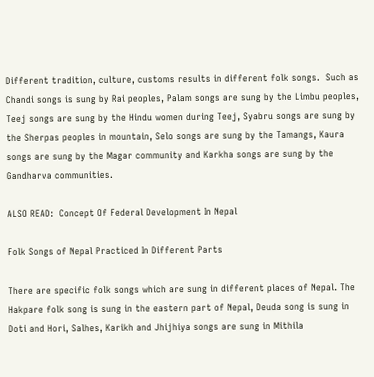Different tradition, culture, customs results in different folk songs.  Such as Chandi songs is sung by Rai peoples, Palam songs are sung by the Limbu peoples, Teej songs are sung by the Hindu women during Teej, Syabru songs are sung by the Sherpas peoples in mountain, Selo songs are sung by the Tamangs, Kaura songs are sung by the Magar community and Karkha songs are sung by the Gandharva communities.

ALSO READ:  Concept Of Federal Development In Nepal

Folk Songs of Nepal Practiced In Different Parts

There are specific folk songs which are sung in different places of Nepal. The Hakpare folk song is sung in the eastern part of Nepal, Deuda song is sung in Doti and Hori, Salhes, Karikh and Jhijhiya songs are sung in Mithila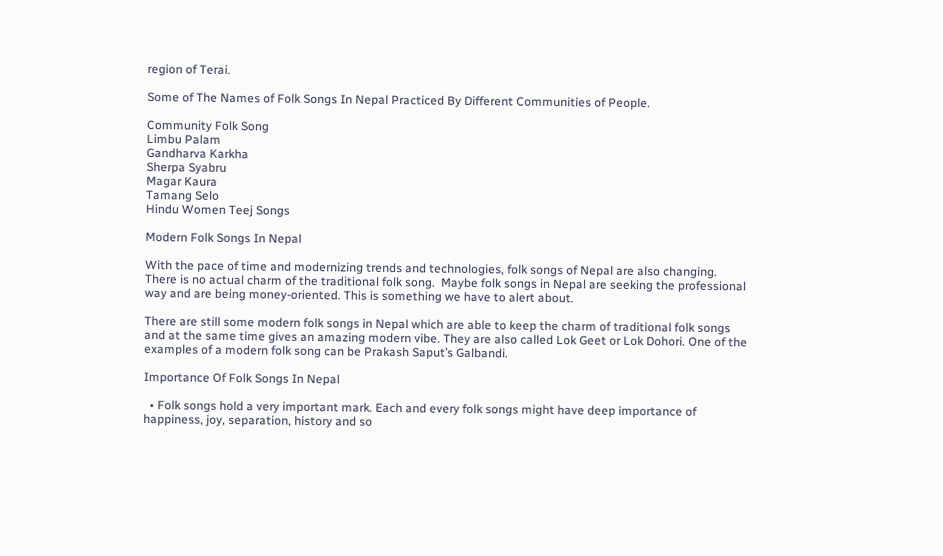region of Terai.

Some of The Names of Folk Songs In Nepal Practiced By Different Communities of People.

Community Folk Song
Limbu Palam
Gandharva Karkha
Sherpa Syabru
Magar Kaura
Tamang Selo
Hindu Women Teej Songs

Modern Folk Songs In Nepal

With the pace of time and modernizing trends and technologies, folk songs of Nepal are also changing. There is no actual charm of the traditional folk song.  Maybe folk songs in Nepal are seeking the professional way and are being money-oriented. This is something we have to alert about.

There are still some modern folk songs in Nepal which are able to keep the charm of traditional folk songs and at the same time gives an amazing modern vibe. They are also called Lok Geet or Lok Dohori. One of the examples of a modern folk song can be Prakash Saput’s Galbandi.

Importance Of Folk Songs In Nepal

  • Folk songs hold a very important mark. Each and every folk songs might have deep importance of happiness, joy, separation, history and so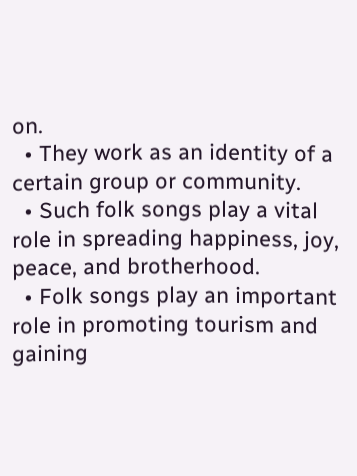on.
  • They work as an identity of a certain group or community.
  • Such folk songs play a vital role in spreading happiness, joy, peace, and brotherhood.
  • Folk songs play an important role in promoting tourism and gaining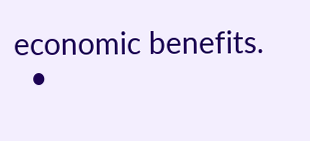economic benefits.
  •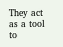They act as a tool to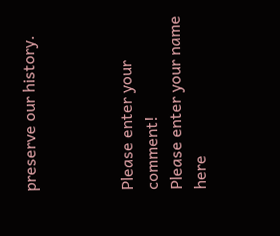preserve our history.



Please enter your comment!
Please enter your name here